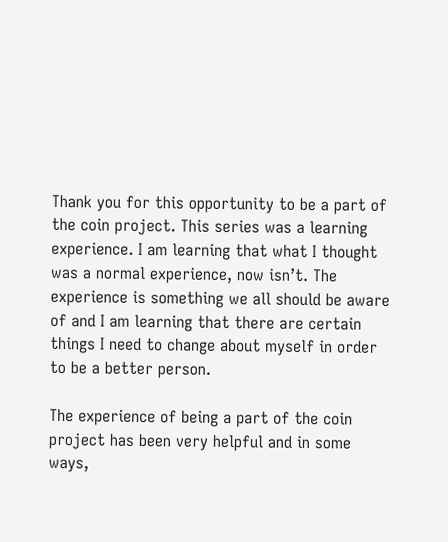Thank you for this opportunity to be a part of the coin project. This series was a learning experience. I am learning that what I thought was a normal experience, now isn’t. The experience is something we all should be aware of and I am learning that there are certain things I need to change about myself in order to be a better person.

The experience of being a part of the coin project has been very helpful and in some ways,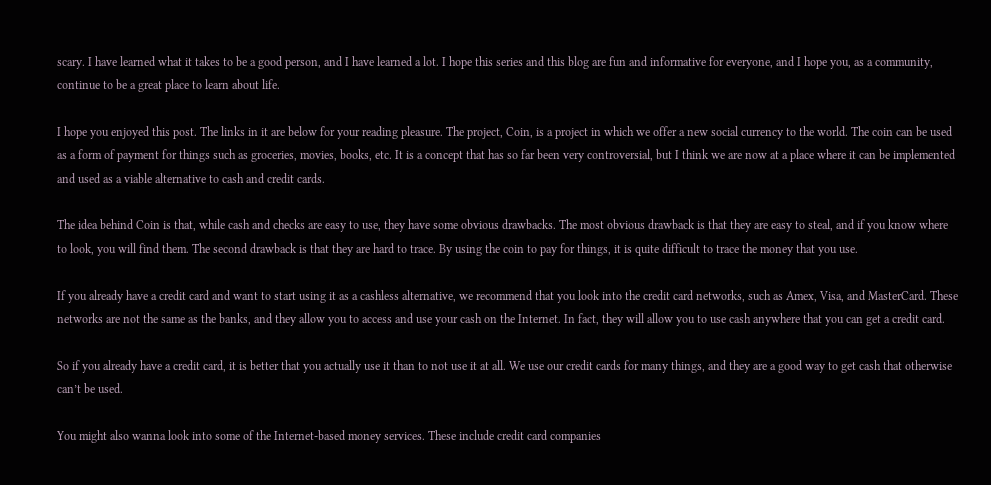scary. I have learned what it takes to be a good person, and I have learned a lot. I hope this series and this blog are fun and informative for everyone, and I hope you, as a community, continue to be a great place to learn about life.

I hope you enjoyed this post. The links in it are below for your reading pleasure. The project, Coin, is a project in which we offer a new social currency to the world. The coin can be used as a form of payment for things such as groceries, movies, books, etc. It is a concept that has so far been very controversial, but I think we are now at a place where it can be implemented and used as a viable alternative to cash and credit cards.

The idea behind Coin is that, while cash and checks are easy to use, they have some obvious drawbacks. The most obvious drawback is that they are easy to steal, and if you know where to look, you will find them. The second drawback is that they are hard to trace. By using the coin to pay for things, it is quite difficult to trace the money that you use.

If you already have a credit card and want to start using it as a cashless alternative, we recommend that you look into the credit card networks, such as Amex, Visa, and MasterCard. These networks are not the same as the banks, and they allow you to access and use your cash on the Internet. In fact, they will allow you to use cash anywhere that you can get a credit card.

So if you already have a credit card, it is better that you actually use it than to not use it at all. We use our credit cards for many things, and they are a good way to get cash that otherwise can’t be used.

You might also wanna look into some of the Internet-based money services. These include credit card companies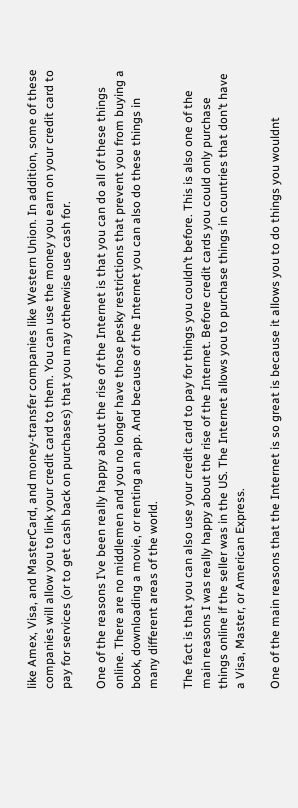like Amex, Visa, and MasterCard, and money-transfer companies like Western Union. In addition, some of these companies will allow you to link your credit card to them. You can use the money you earn on your credit card to pay for services (or to get cash back on purchases) that you may otherwise use cash for.

One of the reasons I’ve been really happy about the rise of the Internet is that you can do all of these things online. There are no middlemen and you no longer have those pesky restrictions that prevent you from buying a book, downloading a movie, or renting an app. And because of the Internet you can also do these things in many different areas of the world.

The fact is that you can also use your credit card to pay for things you couldn’t before. This is also one of the main reasons I was really happy about the rise of the Internet. Before credit cards you could only purchase things online if the seller was in the US. The Internet allows you to purchase things in countries that don’t have a Visa, Master, or American Express.

One of the main reasons that the Internet is so great is because it allows you to do things you wouldnt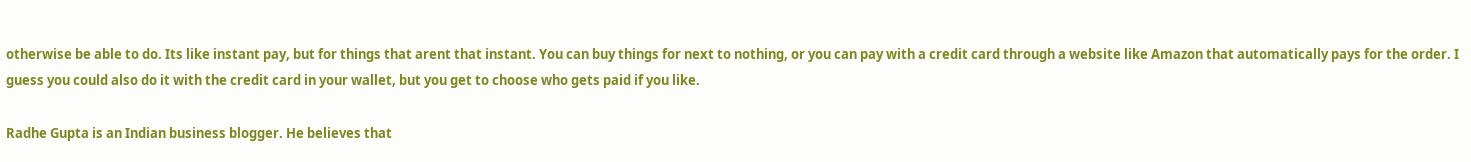otherwise be able to do. Its like instant pay, but for things that arent that instant. You can buy things for next to nothing, or you can pay with a credit card through a website like Amazon that automatically pays for the order. I guess you could also do it with the credit card in your wallet, but you get to choose who gets paid if you like.

Radhe Gupta is an Indian business blogger. He believes that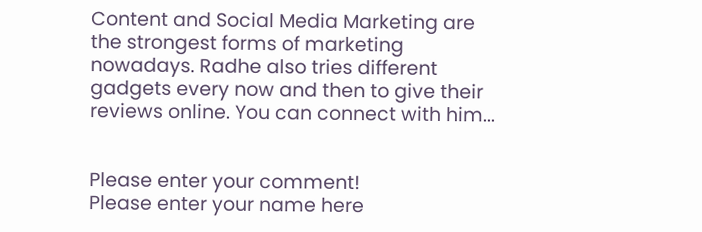Content and Social Media Marketing are the strongest forms of marketing nowadays. Radhe also tries different gadgets every now and then to give their reviews online. You can connect with him...


Please enter your comment!
Please enter your name here